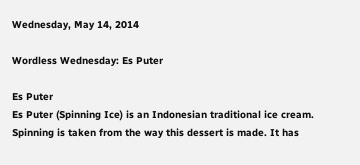Wednesday, May 14, 2014

Wordless Wednesday: Es Puter

Es Puter
Es Puter (Spinning Ice) is an Indonesian traditional ice cream. Spinning is taken from the way this dessert is made. It has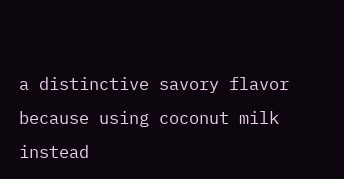a distinctive savory flavor because using coconut milk instead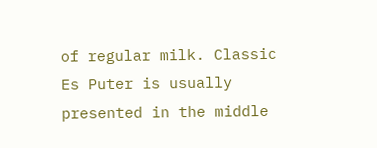of regular milk. Classic Es Puter is usually presented in the middle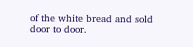of the white bread and sold door to door.